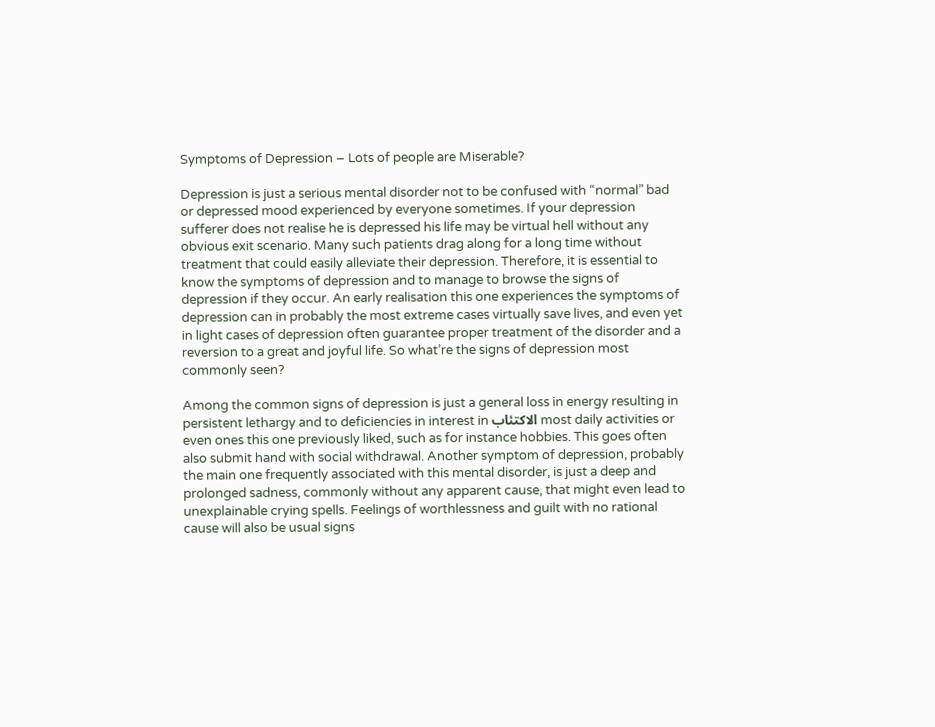Symptoms of Depression – Lots of people are Miserable?

Depression is just a serious mental disorder not to be confused with “normal” bad or depressed mood experienced by everyone sometimes. If your depression sufferer does not realise he is depressed his life may be virtual hell without any obvious exit scenario. Many such patients drag along for a long time without treatment that could easily alleviate their depression. Therefore, it is essential to know the symptoms of depression and to manage to browse the signs of depression if they occur. An early realisation this one experiences the symptoms of depression can in probably the most extreme cases virtually save lives, and even yet in light cases of depression often guarantee proper treatment of the disorder and a reversion to a great and joyful life. So what’re the signs of depression most commonly seen?

Among the common signs of depression is just a general loss in energy resulting in persistent lethargy and to deficiencies in interest in الاكتئاب most daily activities or even ones this one previously liked, such as for instance hobbies. This goes often also submit hand with social withdrawal. Another symptom of depression, probably the main one frequently associated with this mental disorder, is just a deep and prolonged sadness, commonly without any apparent cause, that might even lead to unexplainable crying spells. Feelings of worthlessness and guilt with no rational cause will also be usual signs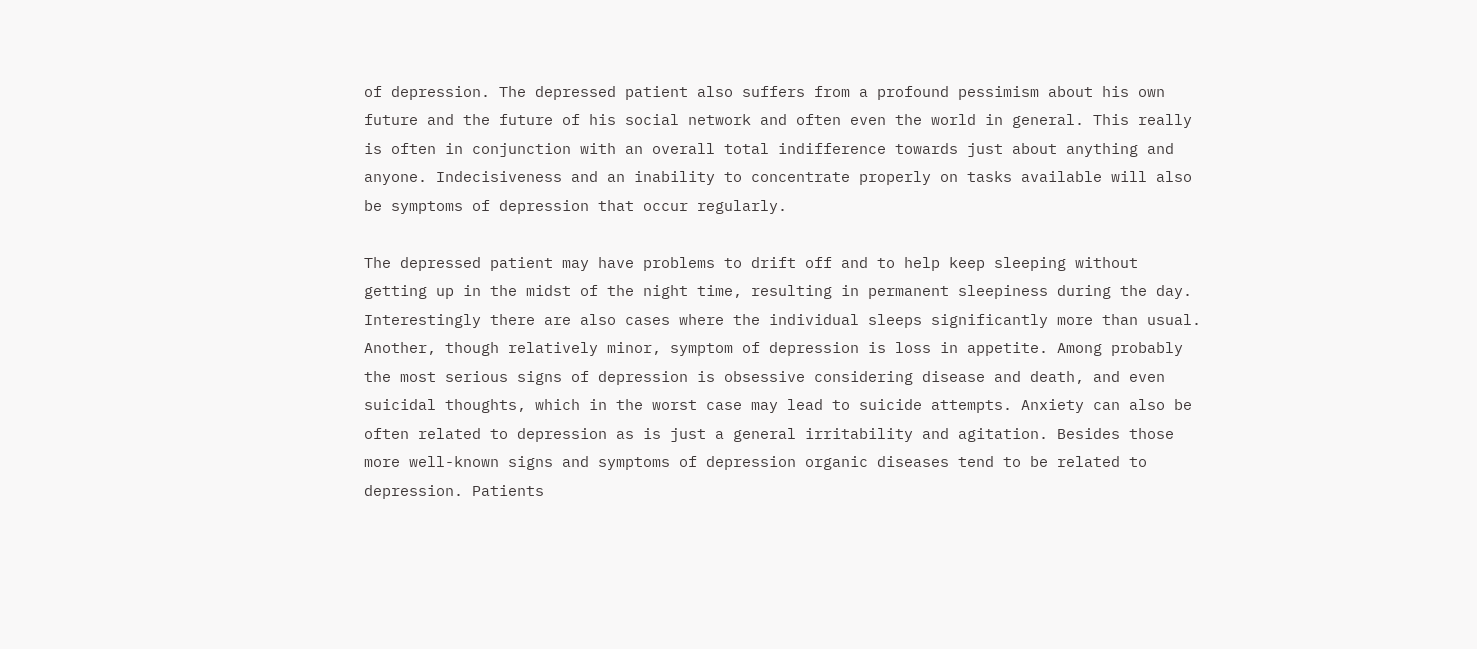of depression. The depressed patient also suffers from a profound pessimism about his own future and the future of his social network and often even the world in general. This really is often in conjunction with an overall total indifference towards just about anything and anyone. Indecisiveness and an inability to concentrate properly on tasks available will also be symptoms of depression that occur regularly.

The depressed patient may have problems to drift off and to help keep sleeping without getting up in the midst of the night time, resulting in permanent sleepiness during the day. Interestingly there are also cases where the individual sleeps significantly more than usual. Another, though relatively minor, symptom of depression is loss in appetite. Among probably the most serious signs of depression is obsessive considering disease and death, and even suicidal thoughts, which in the worst case may lead to suicide attempts. Anxiety can also be often related to depression as is just a general irritability and agitation. Besides those more well-known signs and symptoms of depression organic diseases tend to be related to depression. Patients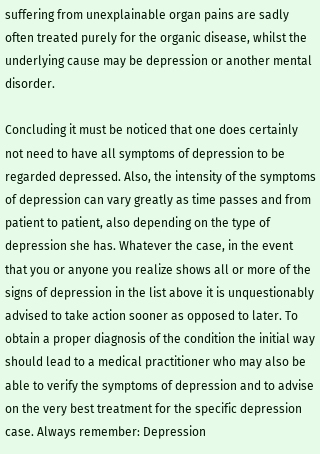suffering from unexplainable organ pains are sadly often treated purely for the organic disease, whilst the underlying cause may be depression or another mental disorder.

Concluding it must be noticed that one does certainly not need to have all symptoms of depression to be regarded depressed. Also, the intensity of the symptoms of depression can vary greatly as time passes and from patient to patient, also depending on the type of depression she has. Whatever the case, in the event that you or anyone you realize shows all or more of the signs of depression in the list above it is unquestionably advised to take action sooner as opposed to later. To obtain a proper diagnosis of the condition the initial way should lead to a medical practitioner who may also be able to verify the symptoms of depression and to advise on the very best treatment for the specific depression case. Always remember: Depression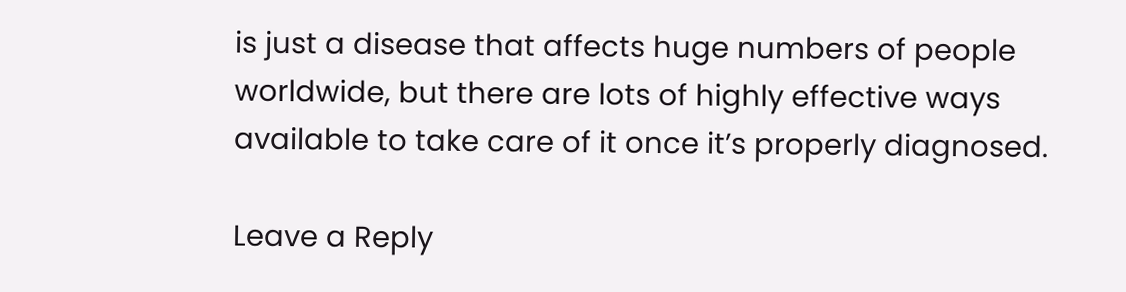is just a disease that affects huge numbers of people worldwide, but there are lots of highly effective ways available to take care of it once it’s properly diagnosed.

Leave a Reply